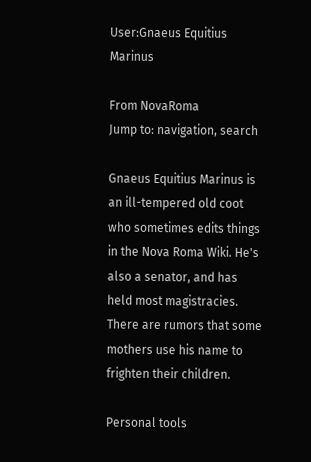User:Gnaeus Equitius Marinus

From NovaRoma
Jump to: navigation, search

Gnaeus Equitius Marinus is an ill-tempered old coot who sometimes edits things in the Nova Roma Wiki. He's also a senator, and has held most magistracies. There are rumors that some mothers use his name to frighten their children.

Personal tools